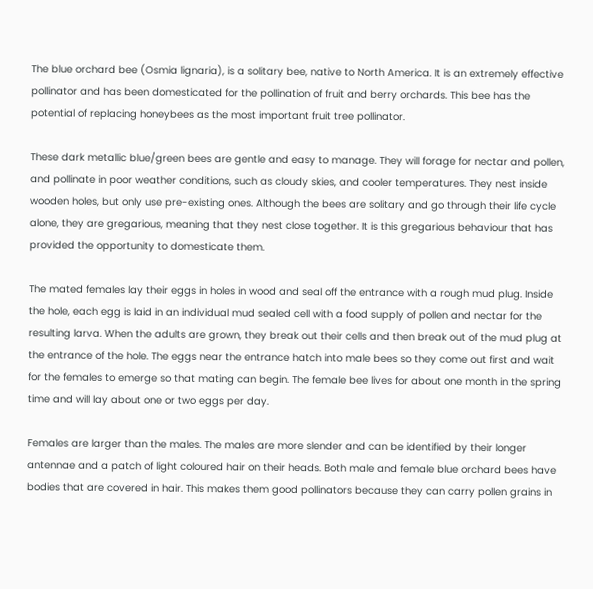The blue orchard bee (Osmia lignaria), is a solitary bee, native to North America. It is an extremely effective pollinator and has been domesticated for the pollination of fruit and berry orchards. This bee has the potential of replacing honeybees as the most important fruit tree pollinator.

These dark metallic blue/green bees are gentle and easy to manage. They will forage for nectar and pollen, and pollinate in poor weather conditions, such as cloudy skies, and cooler temperatures. They nest inside wooden holes, but only use pre-existing ones. Although the bees are solitary and go through their life cycle alone, they are gregarious, meaning that they nest close together. It is this gregarious behaviour that has provided the opportunity to domesticate them.

The mated females lay their eggs in holes in wood and seal off the entrance with a rough mud plug. Inside the hole, each egg is laid in an individual mud sealed cell with a food supply of pollen and nectar for the resulting larva. When the adults are grown, they break out their cells and then break out of the mud plug at the entrance of the hole. The eggs near the entrance hatch into male bees so they come out first and wait for the females to emerge so that mating can begin. The female bee lives for about one month in the spring time and will lay about one or two eggs per day.

Females are larger than the males. The males are more slender and can be identified by their longer antennae and a patch of light coloured hair on their heads. Both male and female blue orchard bees have bodies that are covered in hair. This makes them good pollinators because they can carry pollen grains in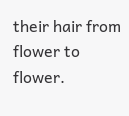their hair from flower to flower.